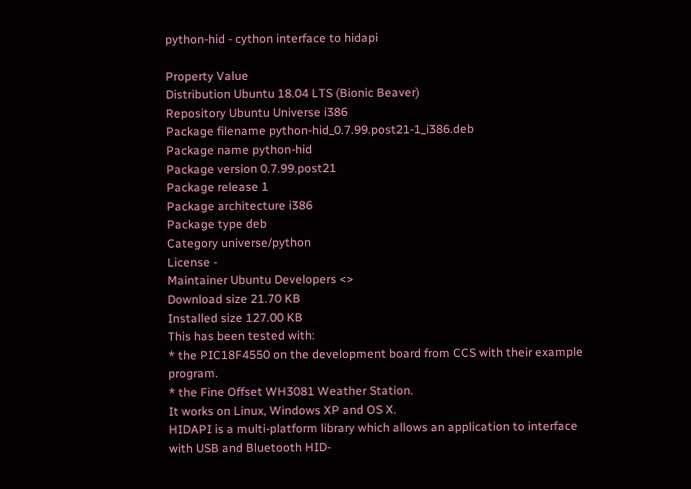python-hid - cython interface to hidapi

Property Value
Distribution Ubuntu 18.04 LTS (Bionic Beaver)
Repository Ubuntu Universe i386
Package filename python-hid_0.7.99.post21-1_i386.deb
Package name python-hid
Package version 0.7.99.post21
Package release 1
Package architecture i386
Package type deb
Category universe/python
License -
Maintainer Ubuntu Developers <>
Download size 21.70 KB
Installed size 127.00 KB
This has been tested with:
* the PIC18F4550 on the development board from CCS with their example program.
* the Fine Offset WH3081 Weather Station.
It works on Linux, Windows XP and OS X.
HIDAPI is a multi-platform library which allows an application to interface
with USB and Bluetooth HID-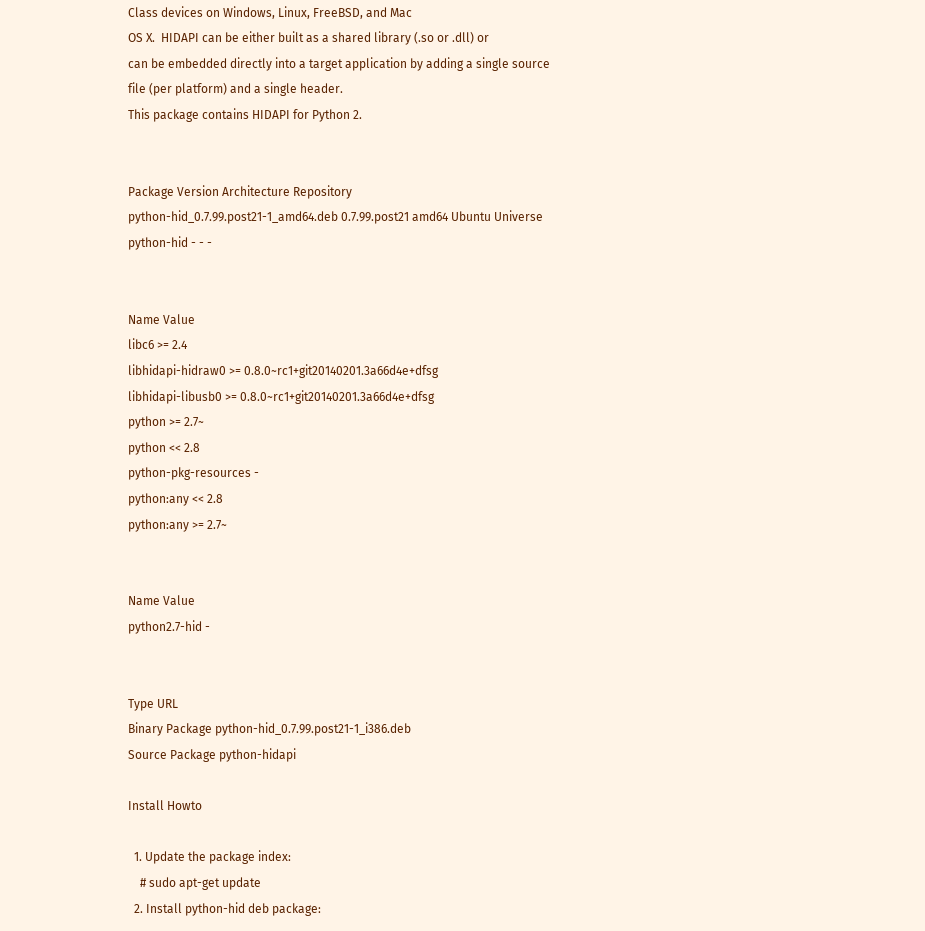Class devices on Windows, Linux, FreeBSD, and Mac
OS X.  HIDAPI can be either built as a shared library (.so or .dll) or
can be embedded directly into a target application by adding a single source
file (per platform) and a single header.
This package contains HIDAPI for Python 2.


Package Version Architecture Repository
python-hid_0.7.99.post21-1_amd64.deb 0.7.99.post21 amd64 Ubuntu Universe
python-hid - - -


Name Value
libc6 >= 2.4
libhidapi-hidraw0 >= 0.8.0~rc1+git20140201.3a66d4e+dfsg
libhidapi-libusb0 >= 0.8.0~rc1+git20140201.3a66d4e+dfsg
python >= 2.7~
python << 2.8
python-pkg-resources -
python:any << 2.8
python:any >= 2.7~


Name Value
python2.7-hid -


Type URL
Binary Package python-hid_0.7.99.post21-1_i386.deb
Source Package python-hidapi

Install Howto

  1. Update the package index:
    # sudo apt-get update
  2. Install python-hid deb package: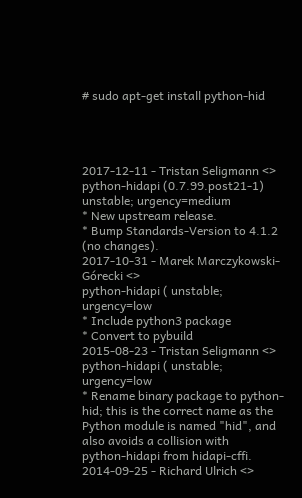# sudo apt-get install python-hid




2017-12-11 - Tristan Seligmann <>
python-hidapi (0.7.99.post21-1) unstable; urgency=medium
* New upstream release.
* Bump Standards-Version to 4.1.2 (no changes).
2017-10-31 - Marek Marczykowski-Górecki <>
python-hidapi ( unstable; urgency=low
* Include python3 package
* Convert to pybuild
2015-08-23 - Tristan Seligmann <>
python-hidapi ( unstable; urgency=low
* Rename binary package to python-hid; this is the correct name as the
Python module is named "hid", and also avoids a collision with
python-hidapi from hidapi-cffi.
2014-09-25 - Richard Ulrich <>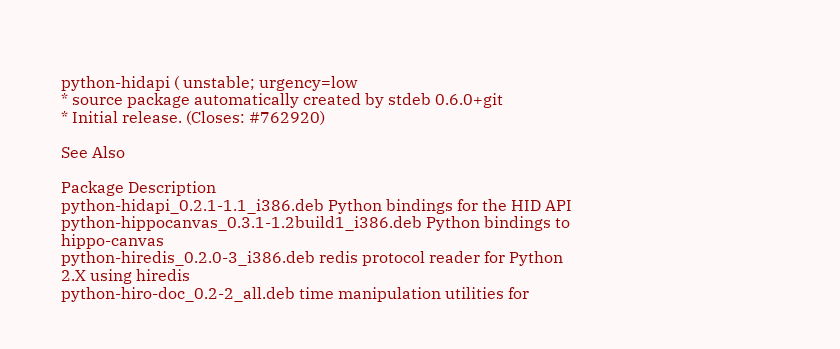python-hidapi ( unstable; urgency=low
* source package automatically created by stdeb 0.6.0+git
* Initial release. (Closes: #762920)

See Also

Package Description
python-hidapi_0.2.1-1.1_i386.deb Python bindings for the HID API
python-hippocanvas_0.3.1-1.2build1_i386.deb Python bindings to hippo-canvas
python-hiredis_0.2.0-3_i386.deb redis protocol reader for Python 2.X using hiredis
python-hiro-doc_0.2-2_all.deb time manipulation utilities for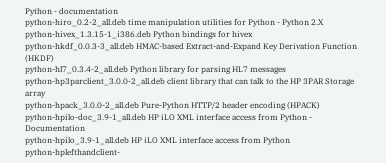Python - documentation
python-hiro_0.2-2_all.deb time manipulation utilities for Python - Python 2.X
python-hivex_1.3.15-1_i386.deb Python bindings for hivex
python-hkdf_0.0.3-3_all.deb HMAC-based Extract-and-Expand Key Derivation Function (HKDF)
python-hl7_0.3.4-2_all.deb Python library for parsing HL7 messages
python-hp3parclient_3.0.0-2_all.deb client library that can talk to the HP 3PAR Storage array
python-hpack_3.0.0-2_all.deb Pure-Python HTTP/2 header encoding (HPACK)
python-hpilo-doc_3.9-1_all.deb HP iLO XML interface access from Python - Documentation
python-hpilo_3.9-1_all.deb HP iLO XML interface access from Python
python-hplefthandclient-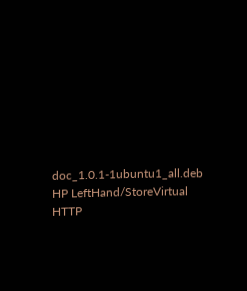doc_1.0.1-1ubuntu1_all.deb HP LeftHand/StoreVirtual HTTP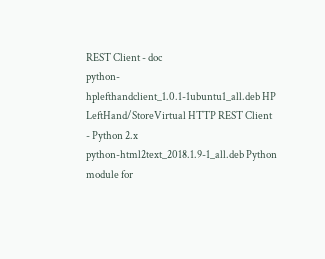REST Client - doc
python-hplefthandclient_1.0.1-1ubuntu1_all.deb HP LeftHand/StoreVirtual HTTP REST Client - Python 2.x
python-html2text_2018.1.9-1_all.deb Python module for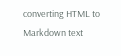converting HTML to Markdown text